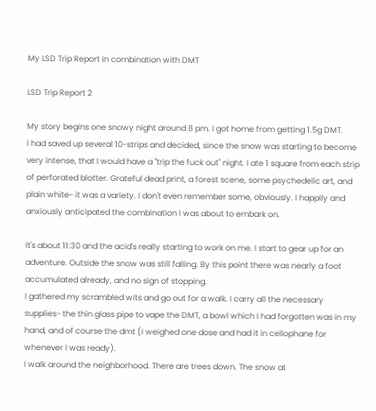My LSD Trip Report in combination with DMT

LSD Trip Report 2

My story begins one snowy night around 8 pm. I got home from getting 1.5g DMT.
I had saved up several 10-strips and decided, since the snow was starting to become very intense, that I would have a "trip the fuck out" night. I ate 1 square from each strip of perforated blotter. Grateful dead print, a forest scene, some psychedelic art, and plain white- it was a variety. I don't even remember some, obviously. I happily and anxiously anticipated the combination I was about to embark on.

It's about 11:30 and the acid's really starting to work on me. I start to gear up for an adventure. Outside the snow was still falling. By this point there was nearly a foot accumulated already, and no sign of stopping.
I gathered my scrambled wits and go out for a walk. I carry all the necessary supplies- the thin glass pipe to vape the DMT, a bowl which I had forgotten was in my hand, and of course the dmt (I weighed one dose and had it in cellophane for whenever I was ready).
I walk around the neighborhood. There are trees down. The snow at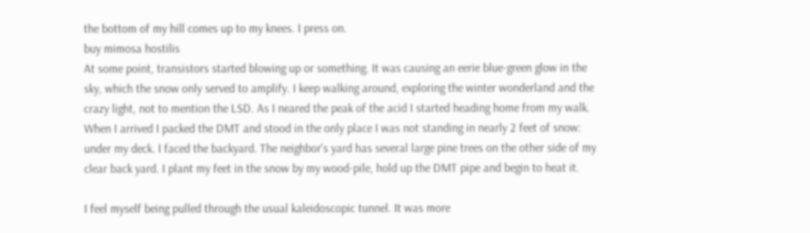the bottom of my hill comes up to my knees. I press on.
buy mimosa hostilis
At some point, transistors started blowing up or something. It was causing an eerie blue-green glow in the sky, which the snow only served to amplify. I keep walking around, exploring the winter wonderland and the crazy light, not to mention the LSD. As I neared the peak of the acid I started heading home from my walk. When I arrived I packed the DMT and stood in the only place I was not standing in nearly 2 feet of snow: under my deck. I faced the backyard. The neighbor's yard has several large pine trees on the other side of my clear back yard. I plant my feet in the snow by my wood-pile, hold up the DMT pipe and begin to heat it.

I feel myself being pulled through the usual kaleidoscopic tunnel. It was more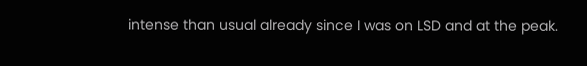intense than usual already since I was on LSD and at the peak.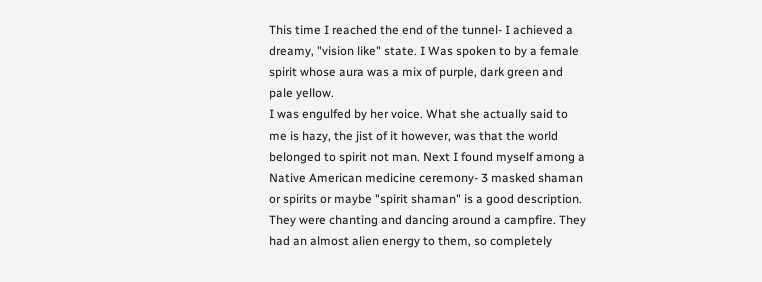This time I reached the end of the tunnel- I achieved a dreamy, "vision like" state. I Was spoken to by a female spirit whose aura was a mix of purple, dark green and pale yellow.
I was engulfed by her voice. What she actually said to me is hazy, the jist of it however, was that the world belonged to spirit not man. Next I found myself among a Native American medicine ceremony- 3 masked shaman or spirits or maybe "spirit shaman" is a good description. They were chanting and dancing around a campfire. They had an almost alien energy to them, so completely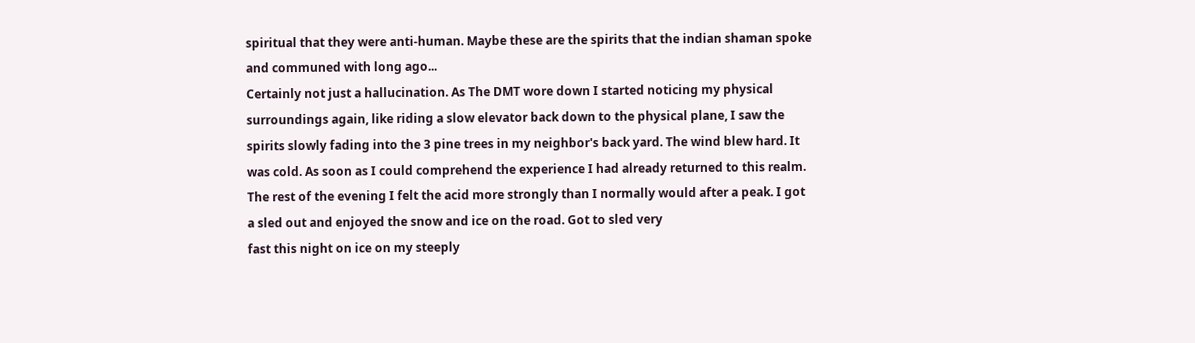spiritual that they were anti-human. Maybe these are the spirits that the indian shaman spoke and communed with long ago...
Certainly not just a hallucination. As The DMT wore down I started noticing my physical surroundings again, like riding a slow elevator back down to the physical plane, I saw the spirits slowly fading into the 3 pine trees in my neighbor's back yard. The wind blew hard. It was cold. As soon as I could comprehend the experience I had already returned to this realm. The rest of the evening I felt the acid more strongly than I normally would after a peak. I got a sled out and enjoyed the snow and ice on the road. Got to sled very
fast this night on ice on my steeply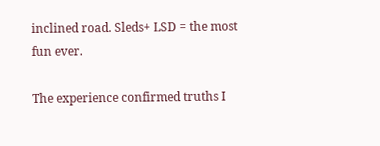inclined road. Sleds+ LSD = the most fun ever.

The experience confirmed truths I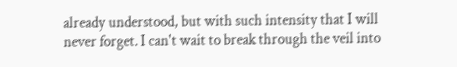already understood, but with such intensity that I will never forget. I can't wait to break through the veil into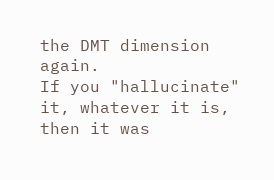the DMT dimension again.
If you "hallucinate" it, whatever it is, then it was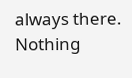always there. Nothing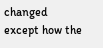changed except how the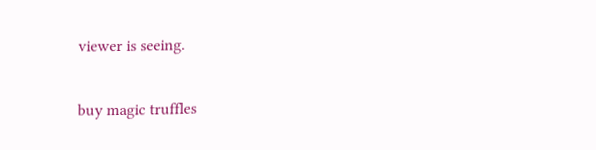viewer is seeing.

buy magic truffles